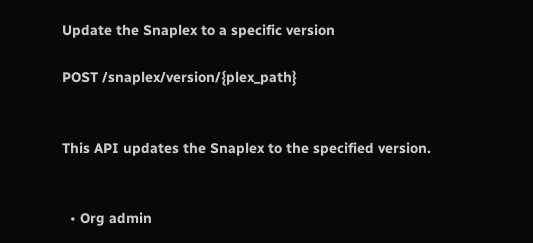Update the Snaplex to a specific version

POST /snaplex/version/{plex_path}


This API updates the Snaplex to the specified version.


  • Org admin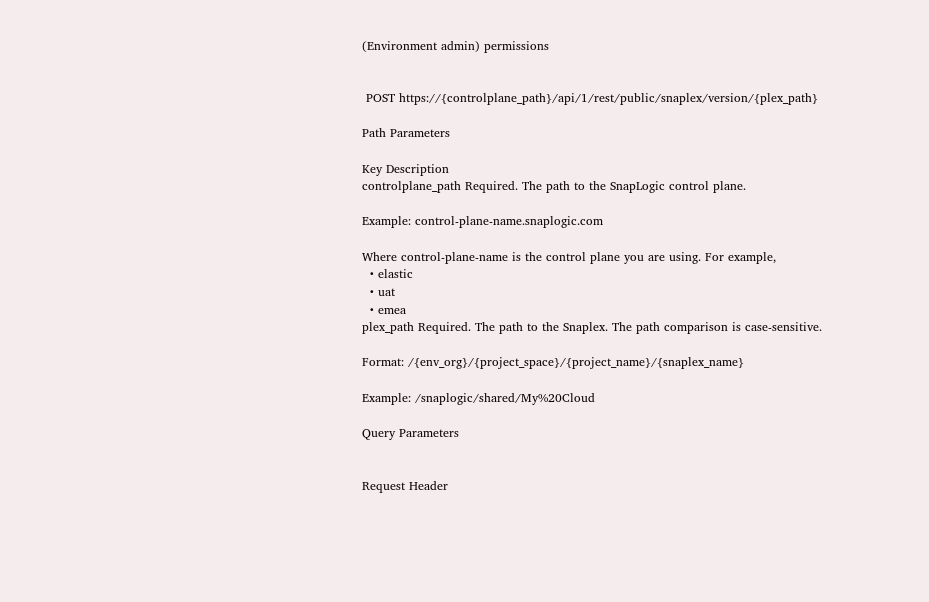(Environment admin) permissions


 POST https://{controlplane_path}/api/1/rest/public/snaplex/version/{plex_path}

Path Parameters

Key Description
controlplane_path Required. The path to the SnapLogic control plane.

Example: control-plane-name.snaplogic.com

Where control-plane-name is the control plane you are using. For example,
  • elastic
  • uat
  • emea
plex_path Required. The path to the Snaplex. The path comparison is case-sensitive.

Format: /{env_org}/{project_space}/{project_name}/{snaplex_name}

Example: /snaplogic/shared/My%20Cloud

Query Parameters


Request Header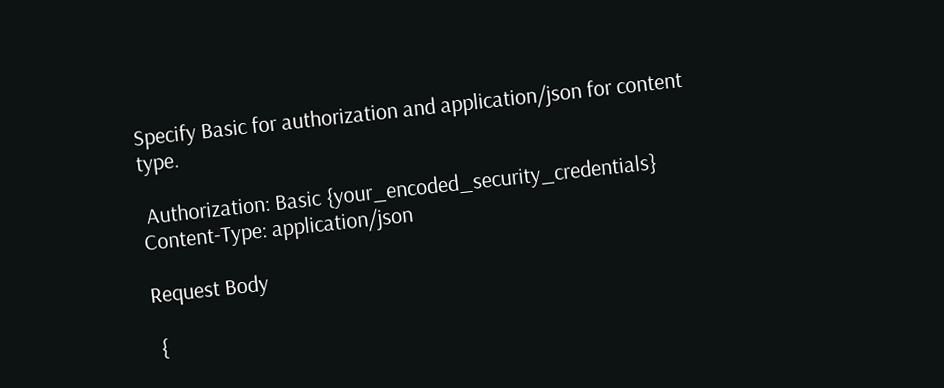Specify Basic for authorization and application/json for content type.

 Authorization: Basic {your_encoded_security_credentials}
Content-Type: application/json

Request Body

 {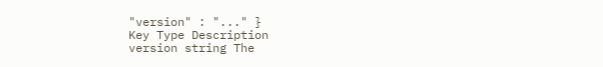"version" : "..." }
Key Type Description
version string The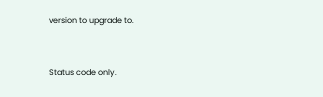version to upgrade to.


Status code only.